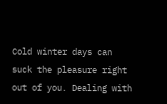Cold winter days can suck the pleasure right out of you. Dealing with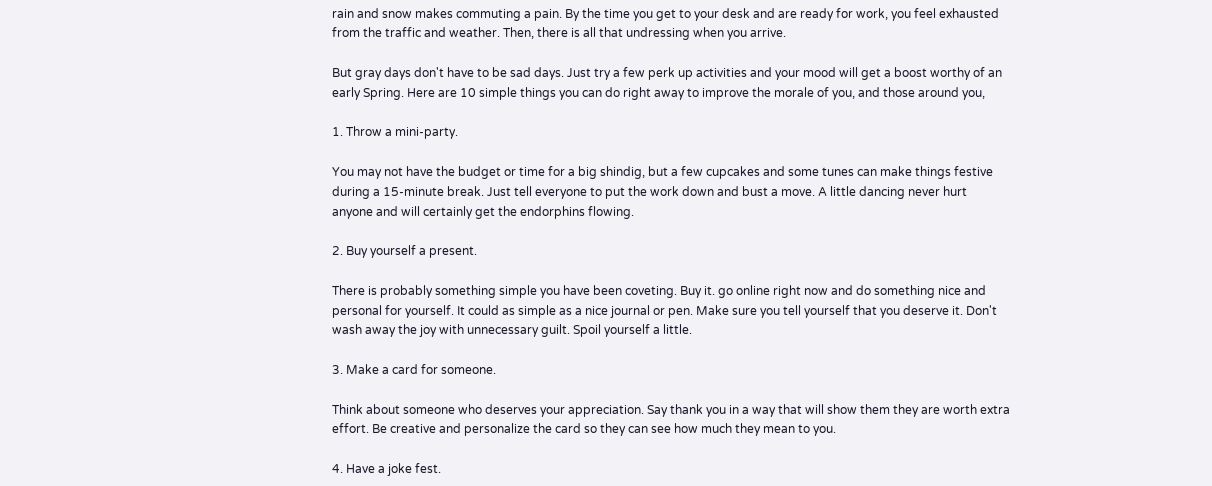rain and snow makes commuting a pain. By the time you get to your desk and are ready for work, you feel exhausted from the traffic and weather. Then, there is all that undressing when you arrive.

But gray days don't have to be sad days. Just try a few perk up activities and your mood will get a boost worthy of an early Spring. Here are 10 simple things you can do right away to improve the morale of you, and those around you,

1. Throw a mini-party.

You may not have the budget or time for a big shindig, but a few cupcakes and some tunes can make things festive during a 15-minute break. Just tell everyone to put the work down and bust a move. A little dancing never hurt anyone and will certainly get the endorphins flowing.

2. Buy yourself a present.

There is probably something simple you have been coveting. Buy it. go online right now and do something nice and personal for yourself. It could as simple as a nice journal or pen. Make sure you tell yourself that you deserve it. Don't wash away the joy with unnecessary guilt. Spoil yourself a little.

3. Make a card for someone.

Think about someone who deserves your appreciation. Say thank you in a way that will show them they are worth extra effort. Be creative and personalize the card so they can see how much they mean to you.

4. Have a joke fest.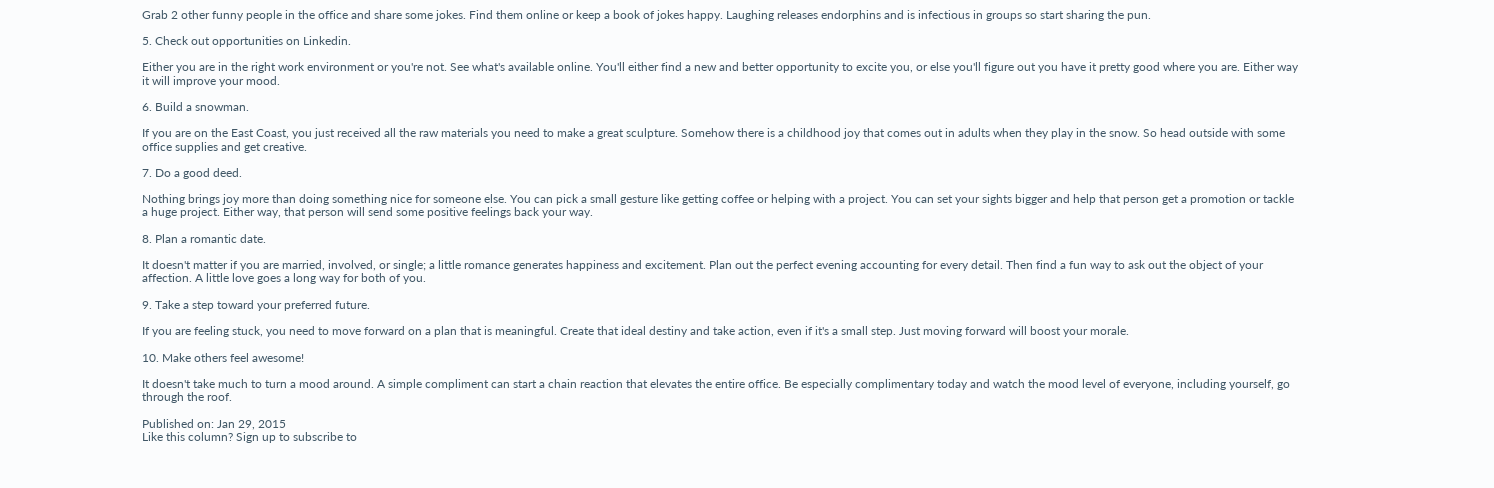Grab 2 other funny people in the office and share some jokes. Find them online or keep a book of jokes happy. Laughing releases endorphins and is infectious in groups so start sharing the pun.

5. Check out opportunities on Linkedin.

Either you are in the right work environment or you're not. See what's available online. You'll either find a new and better opportunity to excite you, or else you'll figure out you have it pretty good where you are. Either way it will improve your mood.

6. Build a snowman.

If you are on the East Coast, you just received all the raw materials you need to make a great sculpture. Somehow there is a childhood joy that comes out in adults when they play in the snow. So head outside with some office supplies and get creative.

7. Do a good deed.

Nothing brings joy more than doing something nice for someone else. You can pick a small gesture like getting coffee or helping with a project. You can set your sights bigger and help that person get a promotion or tackle a huge project. Either way, that person will send some positive feelings back your way.

8. Plan a romantic date.

It doesn't matter if you are married, involved, or single; a little romance generates happiness and excitement. Plan out the perfect evening accounting for every detail. Then find a fun way to ask out the object of your affection. A little love goes a long way for both of you.

9. Take a step toward your preferred future.

If you are feeling stuck, you need to move forward on a plan that is meaningful. Create that ideal destiny and take action, even if it's a small step. Just moving forward will boost your morale.

10. Make others feel awesome!

It doesn't take much to turn a mood around. A simple compliment can start a chain reaction that elevates the entire office. Be especially complimentary today and watch the mood level of everyone, including yourself, go through the roof.

Published on: Jan 29, 2015
Like this column? Sign up to subscribe to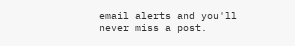email alerts and you'll never miss a post.